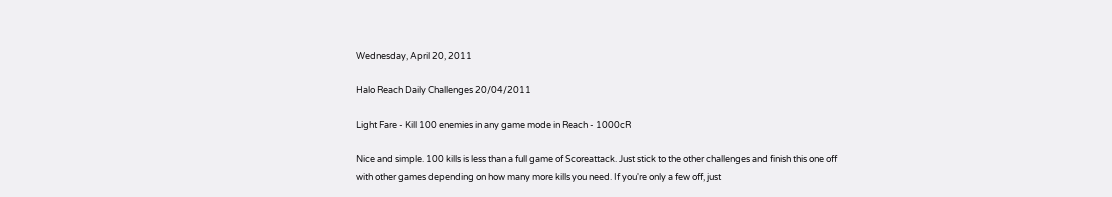Wednesday, April 20, 2011

Halo Reach Daily Challenges 20/04/2011

Light Fare - Kill 100 enemies in any game mode in Reach - 1000cR

Nice and simple. 100 kills is less than a full game of Scoreattack. Just stick to the other challenges and finish this one off with other games depending on how many more kills you need. If you're only a few off, just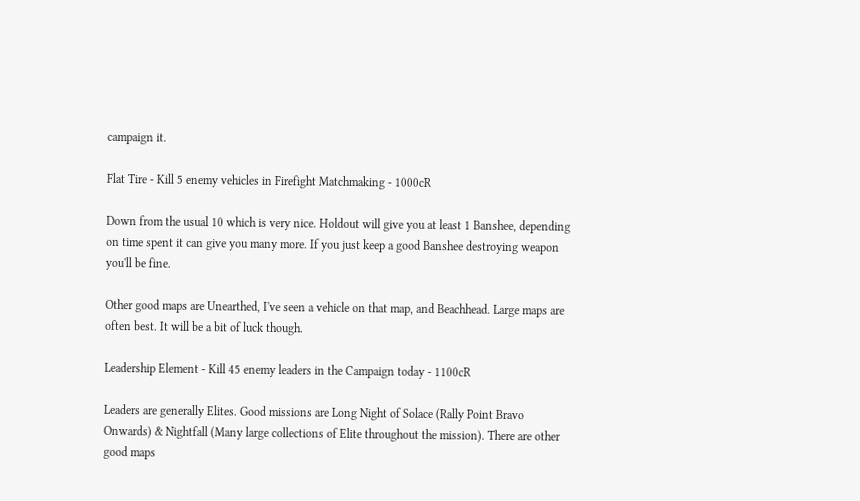campaign it.

Flat Tire - Kill 5 enemy vehicles in Firefight Matchmaking - 1000cR

Down from the usual 10 which is very nice. Holdout will give you at least 1 Banshee, depending on time spent it can give you many more. If you just keep a good Banshee destroying weapon you'll be fine.

Other good maps are Unearthed, I've seen a vehicle on that map, and Beachhead. Large maps are often best. It will be a bit of luck though.

Leadership Element - Kill 45 enemy leaders in the Campaign today - 1100cR

Leaders are generally Elites. Good missions are Long Night of Solace (Rally Point Bravo Onwards) & Nightfall (Many large collections of Elite throughout the mission). There are other good maps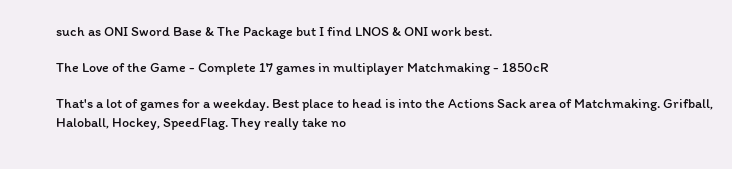such as ONI Sword Base & The Package but I find LNOS & ONI work best.

The Love of the Game - Complete 17 games in multiplayer Matchmaking - 1850cR

That's a lot of games for a weekday. Best place to head is into the Actions Sack area of Matchmaking. Grifball, Haloball, Hockey, SpeedFlag. They really take no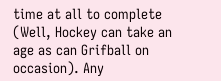time at all to complete (Well, Hockey can take an age as can Grifball on occasion). Any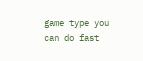game type you can do fast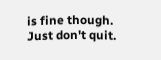is fine though. Just don't quit.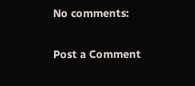No comments:

Post a Comment